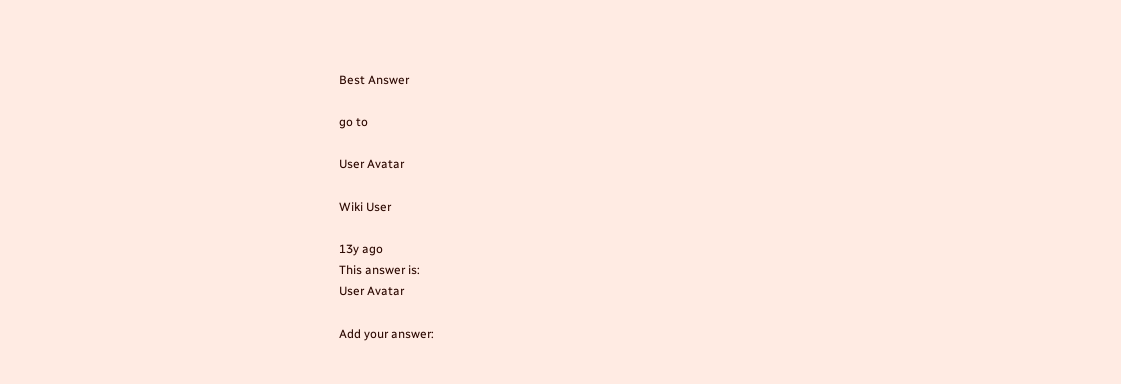Best Answer

go to

User Avatar

Wiki User

13y ago
This answer is:
User Avatar

Add your answer: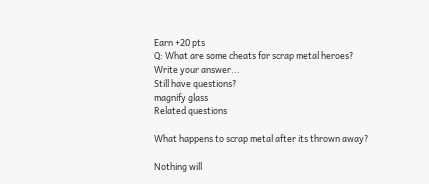Earn +20 pts
Q: What are some cheats for scrap metal heroes?
Write your answer...
Still have questions?
magnify glass
Related questions

What happens to scrap metal after its thrown away?

Nothing will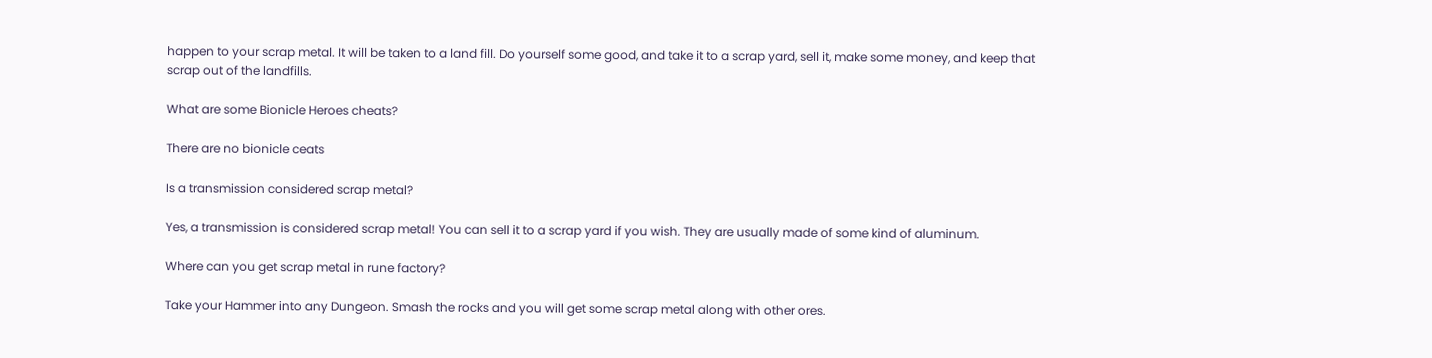happen to your scrap metal. It will be taken to a land fill. Do yourself some good, and take it to a scrap yard, sell it, make some money, and keep that scrap out of the landfills.

What are some Bionicle Heroes cheats?

There are no bionicle ceats

Is a transmission considered scrap metal?

Yes, a transmission is considered scrap metal! You can sell it to a scrap yard if you wish. They are usually made of some kind of aluminum.

Where can you get scrap metal in rune factory?

Take your Hammer into any Dungeon. Smash the rocks and you will get some scrap metal along with other ores.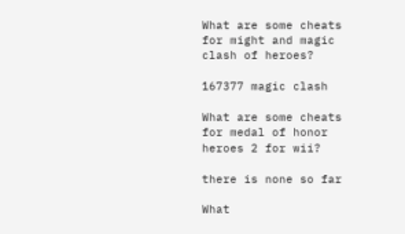What are some cheats for might and magic clash of heroes?

167377 magic clash

What are some cheats for medal of honor heroes 2 for wii?

there is none so far

What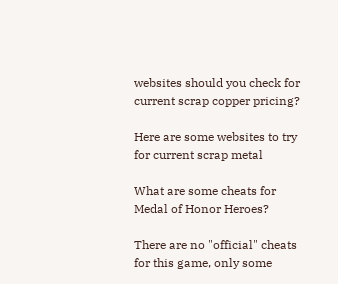websites should you check for current scrap copper pricing?

Here are some websites to try for current scrap metal

What are some cheats for Medal of Honor Heroes?

There are no "official" cheats for this game, only some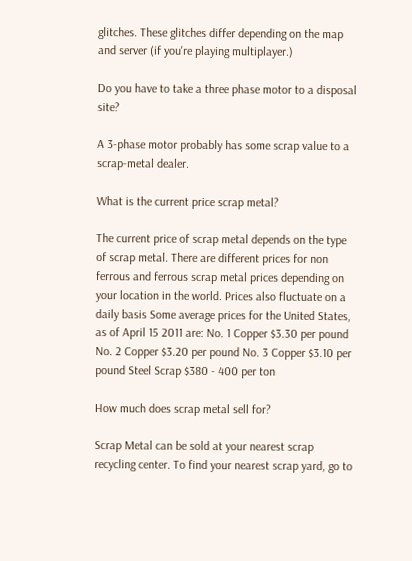glitches. These glitches differ depending on the map and server (if you're playing multiplayer.)

Do you have to take a three phase motor to a disposal site?

A 3-phase motor probably has some scrap value to a scrap-metal dealer.

What is the current price scrap metal?

The current price of scrap metal depends on the type of scrap metal. There are different prices for non ferrous and ferrous scrap metal prices depending on your location in the world. Prices also fluctuate on a daily basis Some average prices for the United States, as of April 15 2011 are: No. 1 Copper $3.30 per pound No. 2 Copper $3.20 per pound No. 3 Copper $3.10 per pound Steel Scrap $380 - 400 per ton

How much does scrap metal sell for?

Scrap Metal can be sold at your nearest scrap recycling center. To find your nearest scrap yard, go to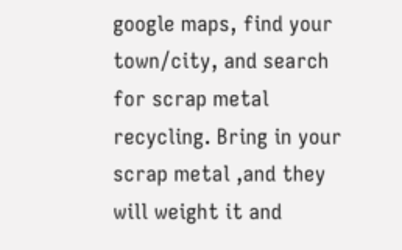google maps, find your town/city, and search for scrap metal recycling. Bring in your scrap metal ,and they will weight it and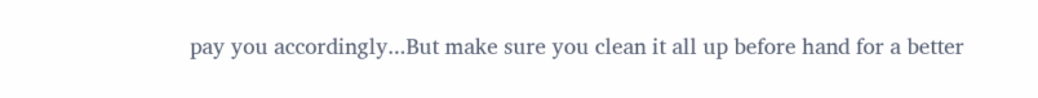pay you accordingly...But make sure you clean it all up before hand for a better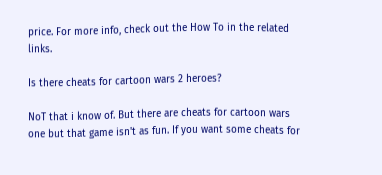price. For more info, check out the How To in the related links.

Is there cheats for cartoon wars 2 heroes?

NoT that i know of. But there are cheats for cartoon wars one but that game isn't as fun. If you want some cheats for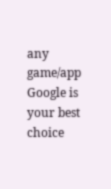any game/app Google is your best choice